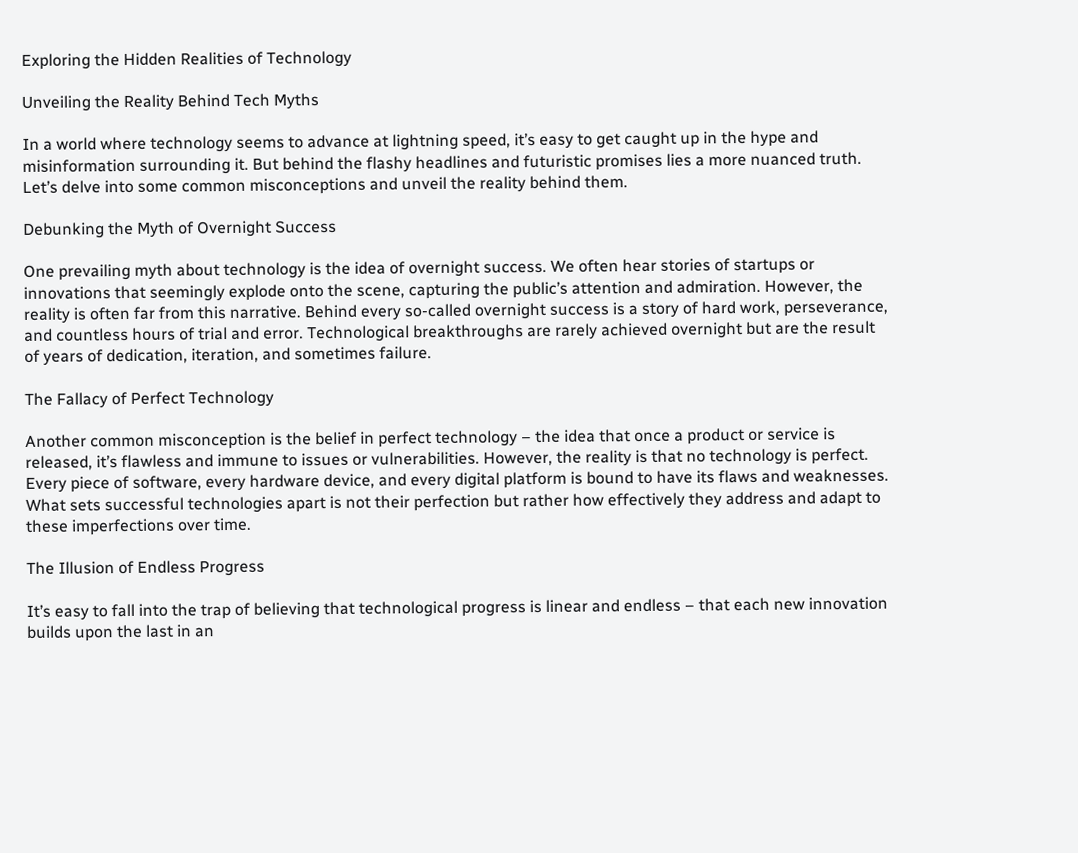Exploring the Hidden Realities of Technology

Unveiling the Reality Behind Tech Myths

In a world where technology seems to advance at lightning speed, it’s easy to get caught up in the hype and misinformation surrounding it. But behind the flashy headlines and futuristic promises lies a more nuanced truth. Let’s delve into some common misconceptions and unveil the reality behind them.

Debunking the Myth of Overnight Success

One prevailing myth about technology is the idea of overnight success. We often hear stories of startups or innovations that seemingly explode onto the scene, capturing the public’s attention and admiration. However, the reality is often far from this narrative. Behind every so-called overnight success is a story of hard work, perseverance, and countless hours of trial and error. Technological breakthroughs are rarely achieved overnight but are the result of years of dedication, iteration, and sometimes failure.

The Fallacy of Perfect Technology

Another common misconception is the belief in perfect technology – the idea that once a product or service is released, it’s flawless and immune to issues or vulnerabilities. However, the reality is that no technology is perfect. Every piece of software, every hardware device, and every digital platform is bound to have its flaws and weaknesses. What sets successful technologies apart is not their perfection but rather how effectively they address and adapt to these imperfections over time.

The Illusion of Endless Progress

It’s easy to fall into the trap of believing that technological progress is linear and endless – that each new innovation builds upon the last in an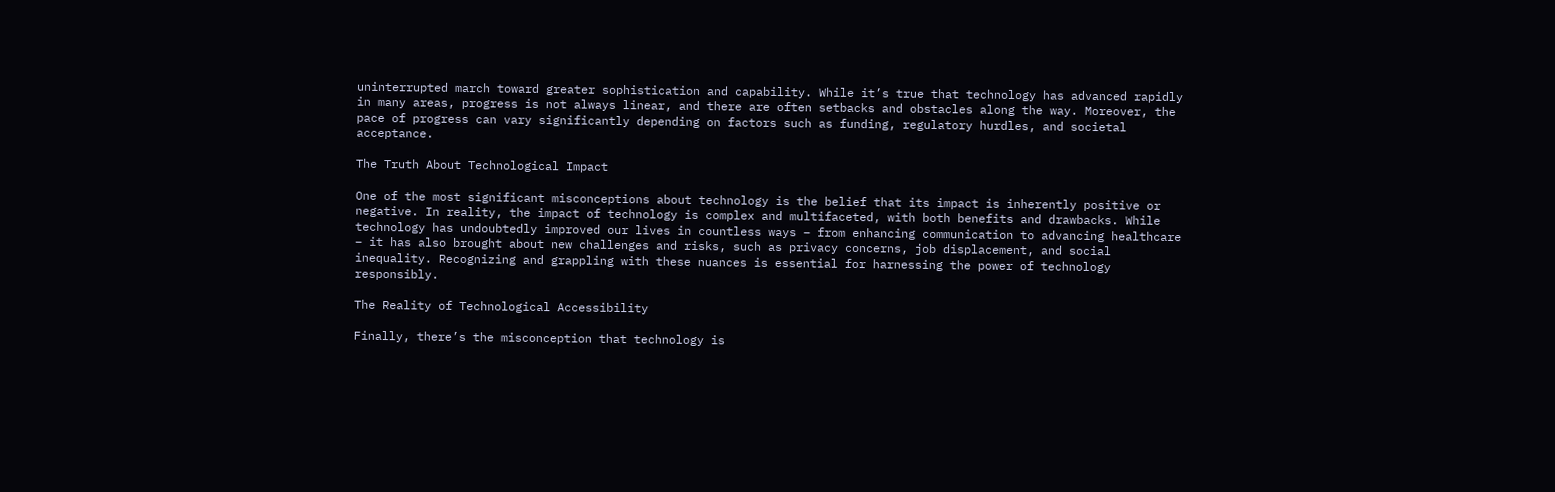uninterrupted march toward greater sophistication and capability. While it’s true that technology has advanced rapidly in many areas, progress is not always linear, and there are often setbacks and obstacles along the way. Moreover, the pace of progress can vary significantly depending on factors such as funding, regulatory hurdles, and societal acceptance.

The Truth About Technological Impact

One of the most significant misconceptions about technology is the belief that its impact is inherently positive or negative. In reality, the impact of technology is complex and multifaceted, with both benefits and drawbacks. While technology has undoubtedly improved our lives in countless ways – from enhancing communication to advancing healthcare – it has also brought about new challenges and risks, such as privacy concerns, job displacement, and social inequality. Recognizing and grappling with these nuances is essential for harnessing the power of technology responsibly.

The Reality of Technological Accessibility

Finally, there’s the misconception that technology is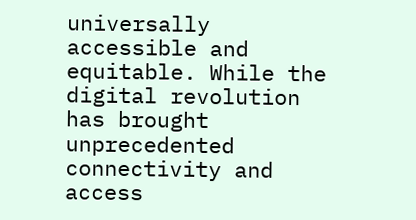universally accessible and equitable. While the digital revolution has brought unprecedented connectivity and access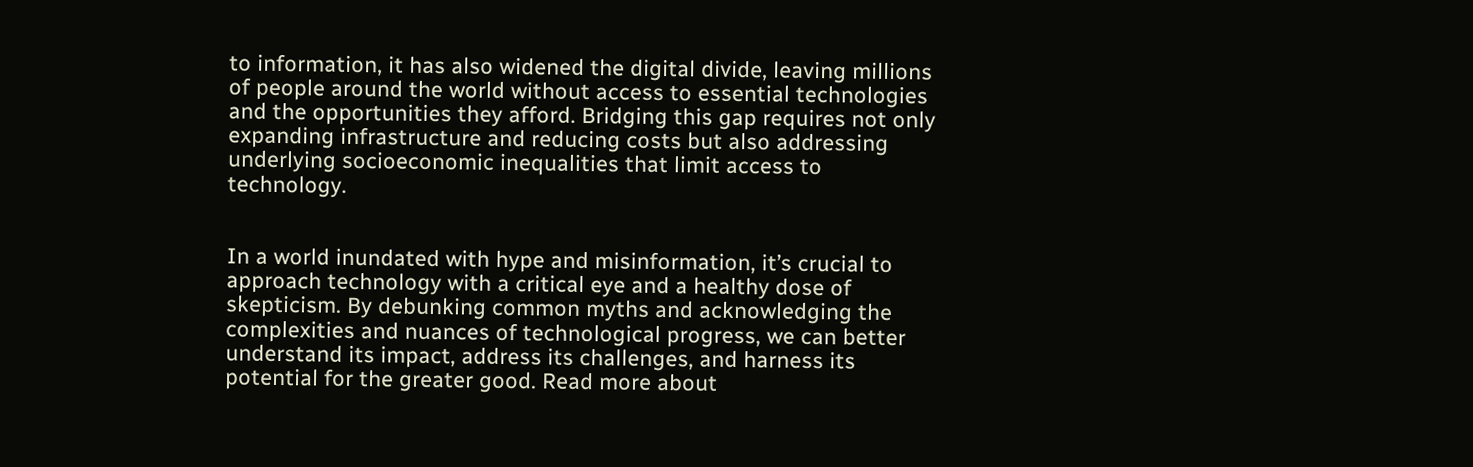to information, it has also widened the digital divide, leaving millions of people around the world without access to essential technologies and the opportunities they afford. Bridging this gap requires not only expanding infrastructure and reducing costs but also addressing underlying socioeconomic inequalities that limit access to technology.


In a world inundated with hype and misinformation, it’s crucial to approach technology with a critical eye and a healthy dose of skepticism. By debunking common myths and acknowledging the complexities and nuances of technological progress, we can better understand its impact, address its challenges, and harness its potential for the greater good. Read more about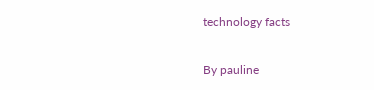technology facts

By pauline